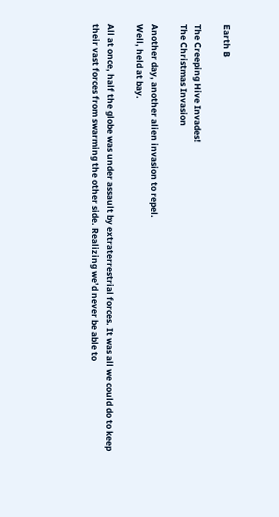Earth B

The Creeping Hive Invades!
The Christmas Invasion

Another day, another alien invasion to repel.
Well, held at bay.

All at once, half the globe was under assault by extraterrestrial forces. It was all we could do to keep their vast forces from swarming the other side. Realizing we’d never be able to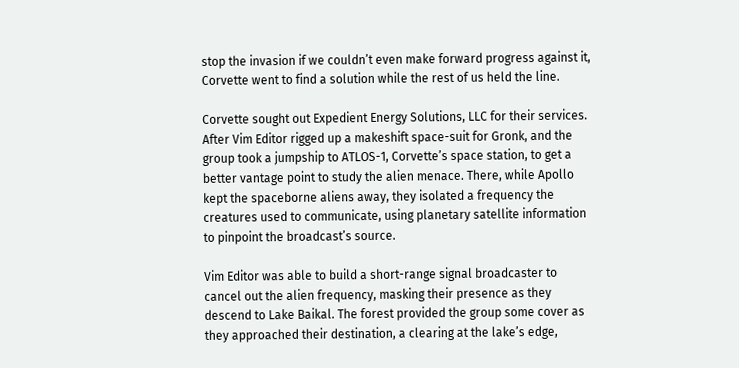stop the invasion if we couldn’t even make forward progress against it, Corvette went to find a solution while the rest of us held the line.

Corvette sought out Expedient Energy Solutions, LLC for their services. After Vim Editor rigged up a makeshift space-suit for Gronk, and the group took a jumpship to ATLOS-1, Corvette’s space station, to get a better vantage point to study the alien menace. There, while Apollo kept the spaceborne aliens away, they isolated a frequency the creatures used to communicate, using planetary satellite information to pinpoint the broadcast’s source.

Vim Editor was able to build a short-range signal broadcaster to cancel out the alien frequency, masking their presence as they descend to Lake Baikal. The forest provided the group some cover as they approached their destination, a clearing at the lake’s edge,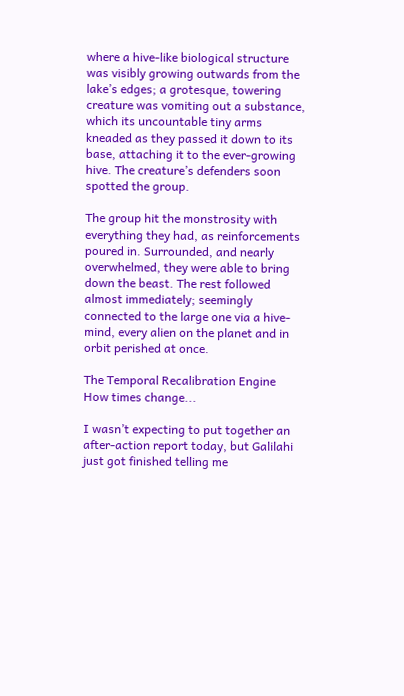where a hive-like biological structure was visibly growing outwards from the lake’s edges; a grotesque, towering creature was vomiting out a substance, which its uncountable tiny arms kneaded as they passed it down to its base, attaching it to the ever-growing hive. The creature’s defenders soon spotted the group.

The group hit the monstrosity with everything they had, as reinforcements poured in. Surrounded, and nearly overwhelmed, they were able to bring down the beast. The rest followed almost immediately; seemingly connected to the large one via a hive-mind, every alien on the planet and in orbit perished at once.

The Temporal Recalibration Engine
How times change...

I wasn’t expecting to put together an after-action report today, but Galilahi just got finished telling me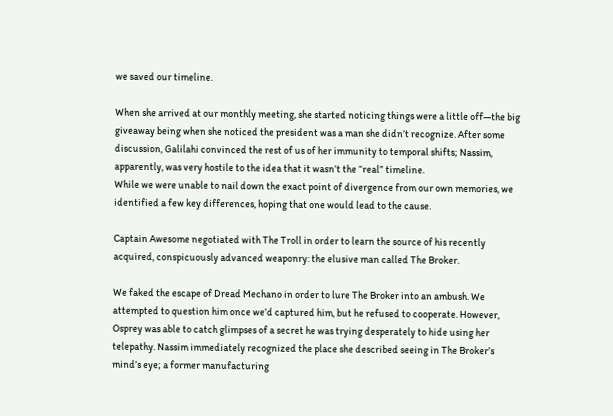we saved our timeline.

When she arrived at our monthly meeting, she started noticing things were a little off—the big giveaway being when she noticed the president was a man she didn’t recognize. After some discussion, Galilahi convinced the rest of us of her immunity to temporal shifts; Nassim, apparently, was very hostile to the idea that it wasn’t the “real” timeline.
While we were unable to nail down the exact point of divergence from our own memories, we identified a few key differences, hoping that one would lead to the cause.

Captain Awesome negotiated with The Troll in order to learn the source of his recently acquired, conspicuously advanced weaponry: the elusive man called The Broker.

We faked the escape of Dread Mechano in order to lure The Broker into an ambush. We attempted to question him once we’d captured him, but he refused to cooperate. However, Osprey was able to catch glimpses of a secret he was trying desperately to hide using her telepathy. Nassim immediately recognized the place she described seeing in The Broker’s mind’s eye; a former manufacturing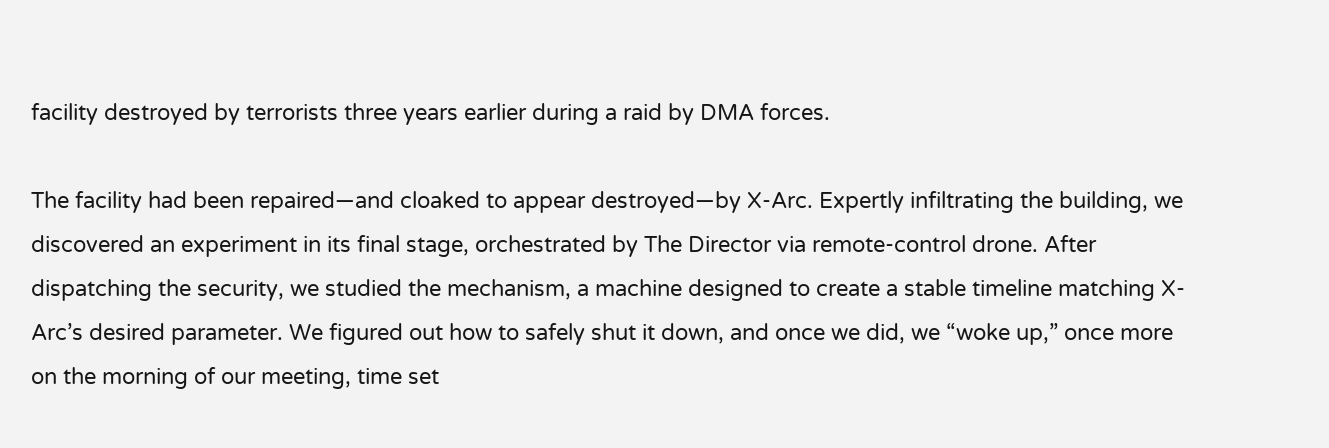facility destroyed by terrorists three years earlier during a raid by DMA forces.

The facility had been repaired—and cloaked to appear destroyed—by X-Arc. Expertly infiltrating the building, we discovered an experiment in its final stage, orchestrated by The Director via remote-control drone. After dispatching the security, we studied the mechanism, a machine designed to create a stable timeline matching X-Arc’s desired parameter. We figured out how to safely shut it down, and once we did, we “woke up,” once more on the morning of our meeting, time set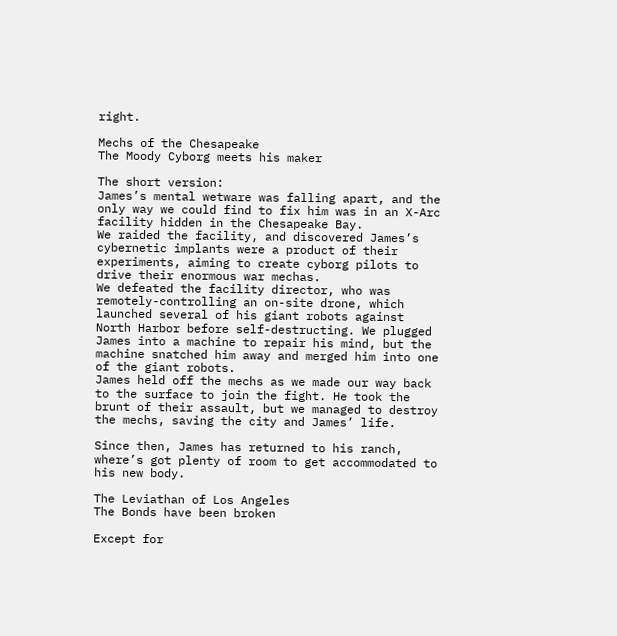right.

Mechs of the Chesapeake
The Moody Cyborg meets his maker

The short version:
James’s mental wetware was falling apart, and the only way we could find to fix him was in an X-Arc facility hidden in the Chesapeake Bay.
We raided the facility, and discovered James’s cybernetic implants were a product of their experiments, aiming to create cyborg pilots to drive their enormous war mechas.
We defeated the facility director, who was remotely-controlling an on-site drone, which launched several of his giant robots against North Harbor before self-destructing. We plugged James into a machine to repair his mind, but the machine snatched him away and merged him into one of the giant robots.
James held off the mechs as we made our way back to the surface to join the fight. He took the brunt of their assault, but we managed to destroy the mechs, saving the city and James’ life.

Since then, James has returned to his ranch, where’s got plenty of room to get accommodated to his new body.

The Leviathan of Los Angeles
The Bonds have been broken

Except for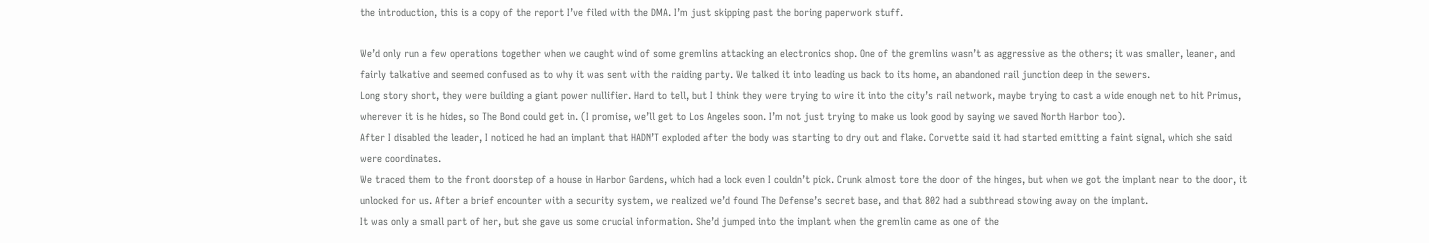the introduction, this is a copy of the report I’ve filed with the DMA. I’m just skipping past the boring paperwork stuff.

We’d only run a few operations together when we caught wind of some gremlins attacking an electronics shop. One of the gremlins wasn’t as aggressive as the others; it was smaller, leaner, and fairly talkative and seemed confused as to why it was sent with the raiding party. We talked it into leading us back to its home, an abandoned rail junction deep in the sewers.
Long story short, they were building a giant power nullifier. Hard to tell, but I think they were trying to wire it into the city’s rail network, maybe trying to cast a wide enough net to hit Primus, wherever it is he hides, so The Bond could get in. (I promise, we’ll get to Los Angeles soon. I’m not just trying to make us look good by saying we saved North Harbor too).
After I disabled the leader, I noticed he had an implant that HADN’T exploded after the body was starting to dry out and flake. Corvette said it had started emitting a faint signal, which she said were coordinates.
We traced them to the front doorstep of a house in Harbor Gardens, which had a lock even I couldn’t pick. Crunk almost tore the door of the hinges, but when we got the implant near to the door, it unlocked for us. After a brief encounter with a security system, we realized we’d found The Defense’s secret base, and that 802 had a subthread stowing away on the implant.
It was only a small part of her, but she gave us some crucial information. She’d jumped into the implant when the gremlin came as one of the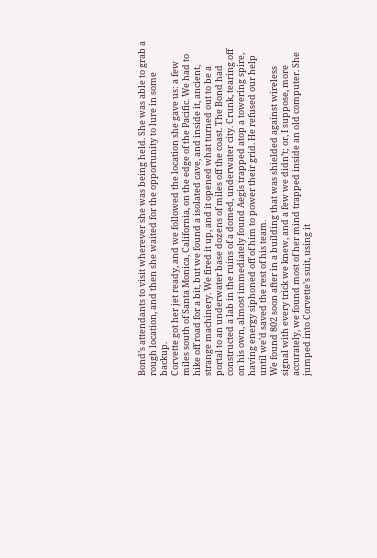Bond’s attendants to visit wherever she was being held. She was able to grab a rough location, and then she waited for the opportunity to lure in some backup.
Corvette got her jet ready, and we followed the location she gave us: a few miles south of Santa Monica, California, on the edge of the Pacific. We had to hike off road for a bit, but we found a isolated cave, and inside it, ancient, strange machinery. We fired it up, and it opened what turned out to be a portal to an underwater base dozens of miles off the coast. The Bond had constructed a lab in the ruins of a domed, underwater city. Crunk, tearing off on his own, almost immediately found Aegis trapped atop a towering spire, having energy siphoned off of him to power their grid. He refused our help until we’d saved the rest of his team.
We found 802 soon after in a building that was shielded against wireless signal with every trick we knew, and a few we didn’t; or, I suppose, more accurately, we found most of her mind trapped inside an old computer. She jumped into Corvette’s suit, using it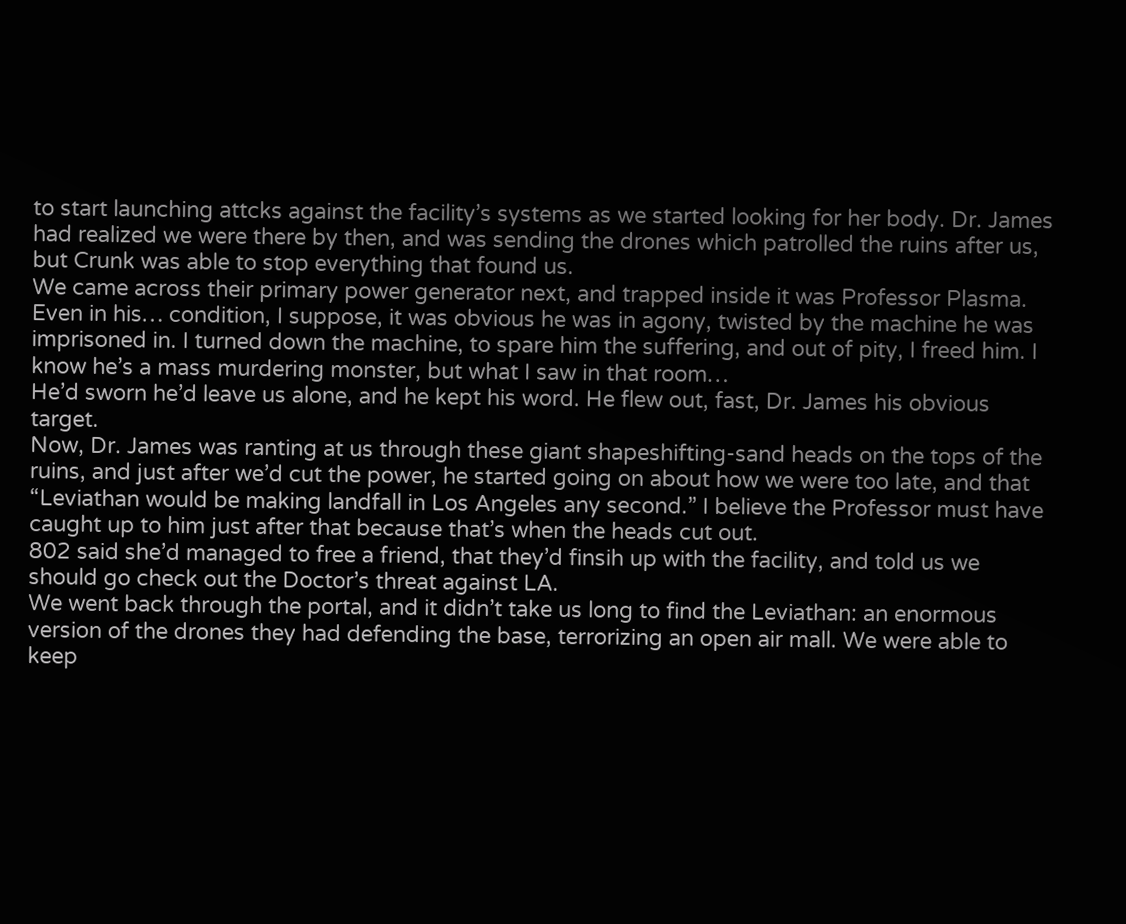to start launching attcks against the facility’s systems as we started looking for her body. Dr. James had realized we were there by then, and was sending the drones which patrolled the ruins after us, but Crunk was able to stop everything that found us.
We came across their primary power generator next, and trapped inside it was Professor Plasma. Even in his… condition, I suppose, it was obvious he was in agony, twisted by the machine he was imprisoned in. I turned down the machine, to spare him the suffering, and out of pity, I freed him. I know he’s a mass murdering monster, but what I saw in that room…
He’d sworn he’d leave us alone, and he kept his word. He flew out, fast, Dr. James his obvious target.
Now, Dr. James was ranting at us through these giant shapeshifting-sand heads on the tops of the ruins, and just after we’d cut the power, he started going on about how we were too late, and that “Leviathan would be making landfall in Los Angeles any second.” I believe the Professor must have caught up to him just after that because that’s when the heads cut out.
802 said she’d managed to free a friend, that they’d finsih up with the facility, and told us we should go check out the Doctor’s threat against LA.
We went back through the portal, and it didn’t take us long to find the Leviathan: an enormous version of the drones they had defending the base, terrorizing an open air mall. We were able to keep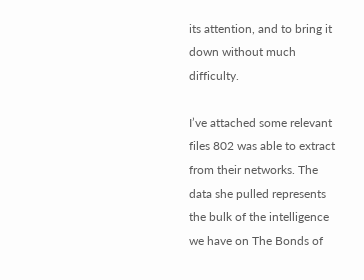its attention, and to bring it down without much difficulty.

I’ve attached some relevant files 802 was able to extract from their networks. The data she pulled represents the bulk of the intelligence we have on The Bonds of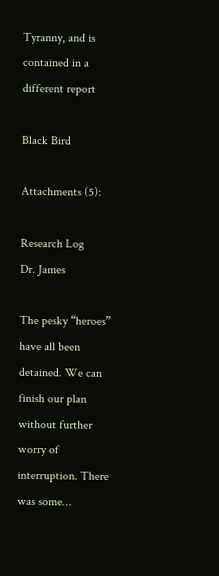Tyranny, and is contained in a different report

Black Bird

Attachments (5):

Research Log
Dr. James

The pesky “heroes” have all been detained. We can finish our plan without further worry of interruption. There was some…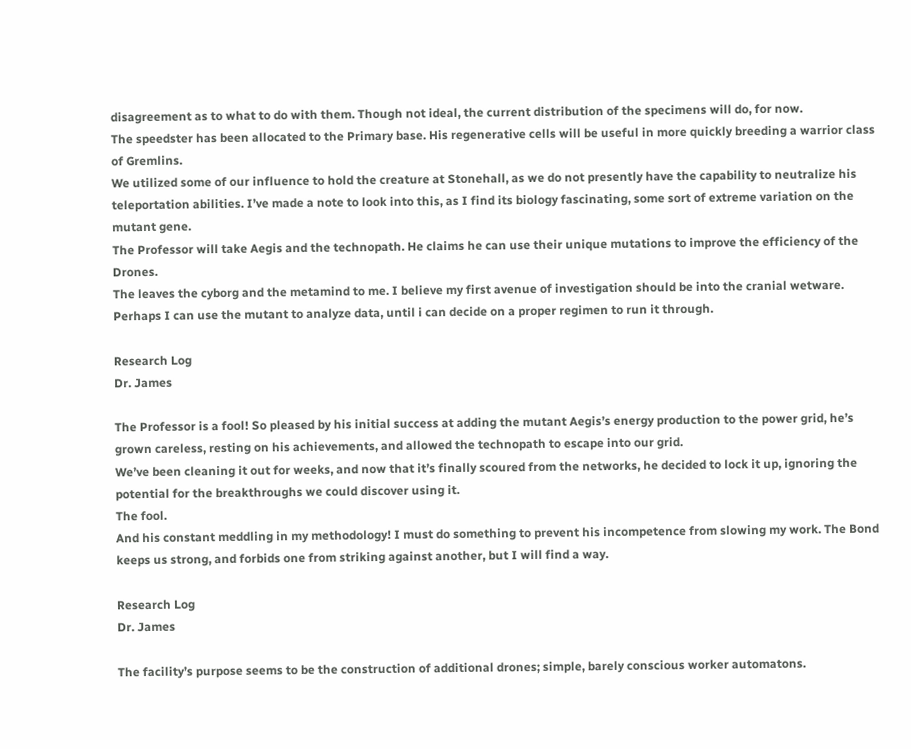disagreement as to what to do with them. Though not ideal, the current distribution of the specimens will do, for now.
The speedster has been allocated to the Primary base. His regenerative cells will be useful in more quickly breeding a warrior class of Gremlins.
We utilized some of our influence to hold the creature at Stonehall, as we do not presently have the capability to neutralize his teleportation abilities. I’ve made a note to look into this, as I find its biology fascinating, some sort of extreme variation on the mutant gene.
The Professor will take Aegis and the technopath. He claims he can use their unique mutations to improve the efficiency of the Drones.
The leaves the cyborg and the metamind to me. I believe my first avenue of investigation should be into the cranial wetware. Perhaps I can use the mutant to analyze data, until i can decide on a proper regimen to run it through.

Research Log
Dr. James

The Professor is a fool! So pleased by his initial success at adding the mutant Aegis’s energy production to the power grid, he’s grown careless, resting on his achievements, and allowed the technopath to escape into our grid.
We’ve been cleaning it out for weeks, and now that it’s finally scoured from the networks, he decided to lock it up, ignoring the potential for the breakthroughs we could discover using it.
The fool.
And his constant meddling in my methodology! I must do something to prevent his incompetence from slowing my work. The Bond keeps us strong, and forbids one from striking against another, but I will find a way.

Research Log
Dr. James

The facility’s purpose seems to be the construction of additional drones; simple, barely conscious worker automatons.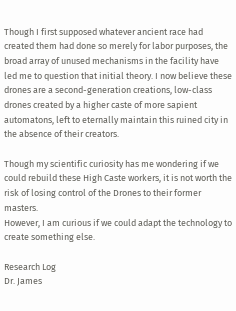Though I first supposed whatever ancient race had created them had done so merely for labor purposes, the broad array of unused mechanisms in the facility have led me to question that initial theory. I now believe these drones are a second-generation creations, low-class drones created by a higher caste of more sapient automatons, left to eternally maintain this ruined city in the absence of their creators.

Though my scientific curiosity has me wondering if we could rebuild these High Caste workers, it is not worth the risk of losing control of the Drones to their former masters.
However, I am curious if we could adapt the technology to create something else.

Research Log
Dr. James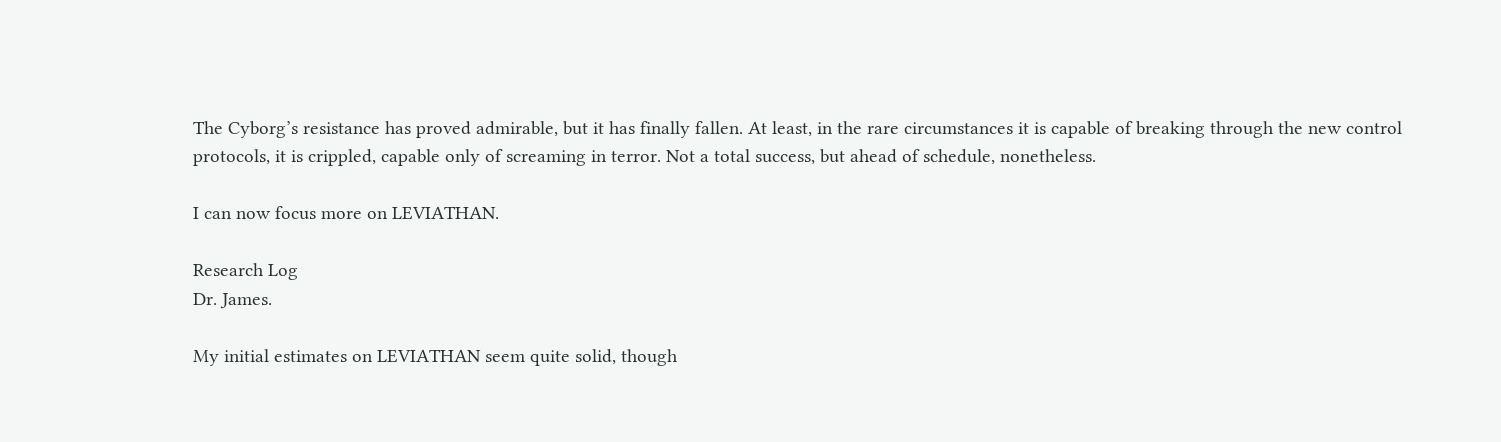The Cyborg’s resistance has proved admirable, but it has finally fallen. At least, in the rare circumstances it is capable of breaking through the new control protocols, it is crippled, capable only of screaming in terror. Not a total success, but ahead of schedule, nonetheless.

I can now focus more on LEVIATHAN.

Research Log
Dr. James.

My initial estimates on LEVIATHAN seem quite solid, though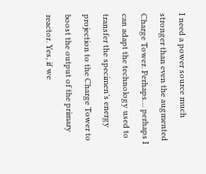I need a power source much stronger than even the augmented Charge Tower. Perhaps… perhaps I can adapt the technology used to transfer the specimen’s energy projection to the Charge Tower to boost the output of the primary reactor. Yes, if we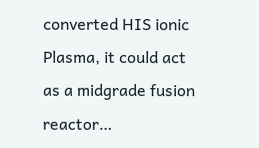converted HIS ionic Plasma, it could act as a midgrade fusion reactor…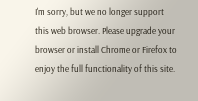I'm sorry, but we no longer support this web browser. Please upgrade your browser or install Chrome or Firefox to enjoy the full functionality of this site.